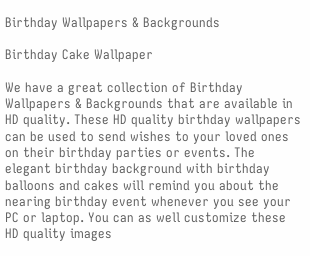Birthday Wallpapers & Backgrounds

Birthday Cake Wallpaper

We have a great collection of Birthday Wallpapers & Backgrounds that are available in HD quality. These HD quality birthday wallpapers can be used to send wishes to your loved ones on their birthday parties or events. The elegant birthday background with birthday balloons and cakes will remind you about the nearing birthday event whenever you see your PC or laptop. You can as well customize these HD quality images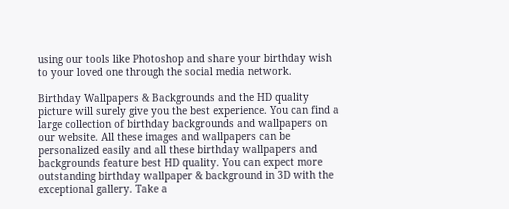using our tools like Photoshop and share your birthday wish to your loved one through the social media network.

Birthday Wallpapers & Backgrounds and the HD quality picture will surely give you the best experience. You can find a large collection of birthday backgrounds and wallpapers on our website. All these images and wallpapers can be personalized easily and all these birthday wallpapers and backgrounds feature best HD quality. You can expect more outstanding birthday wallpaper & background in 3D with the exceptional gallery. Take a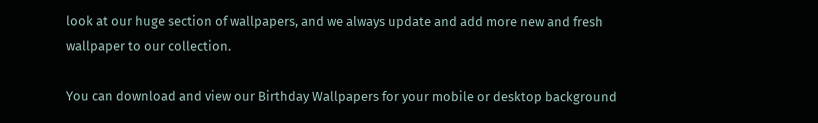look at our huge section of wallpapers, and we always update and add more new and fresh wallpaper to our collection.

You can download and view our Birthday Wallpapers for your mobile or desktop background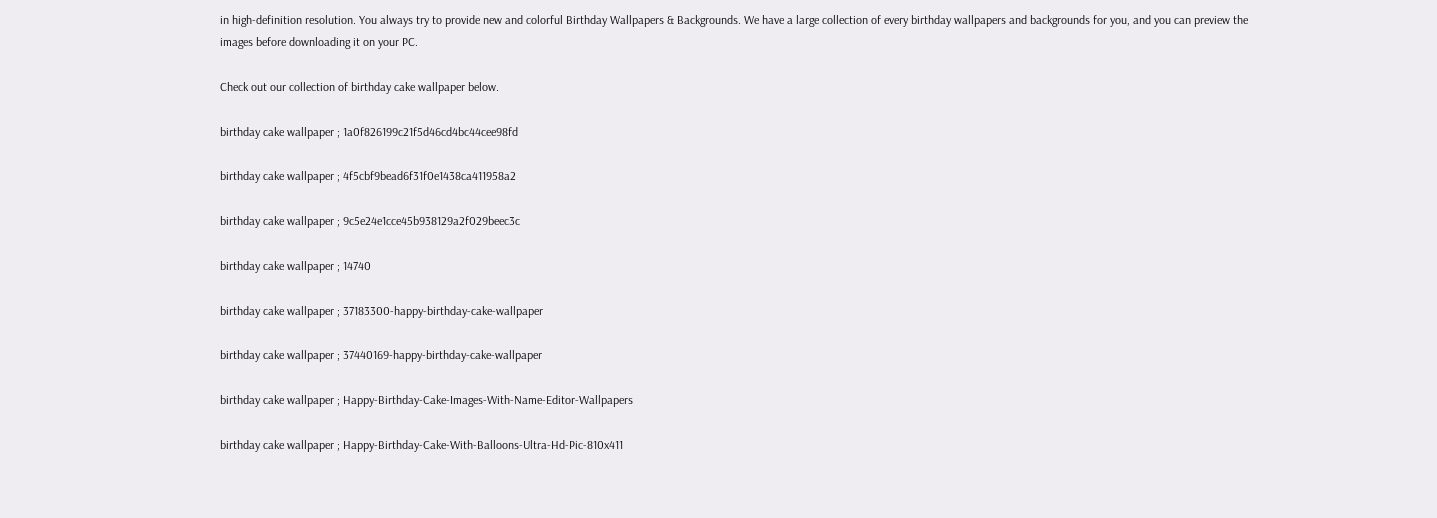in high-definition resolution. You always try to provide new and colorful Birthday Wallpapers & Backgrounds. We have a large collection of every birthday wallpapers and backgrounds for you, and you can preview the images before downloading it on your PC.

Check out our collection of birthday cake wallpaper below.

birthday cake wallpaper ; 1a0f826199c21f5d46cd4bc44cee98fd

birthday cake wallpaper ; 4f5cbf9bead6f31f0e1438ca411958a2

birthday cake wallpaper ; 9c5e24e1cce45b938129a2f029beec3c

birthday cake wallpaper ; 14740

birthday cake wallpaper ; 37183300-happy-birthday-cake-wallpaper

birthday cake wallpaper ; 37440169-happy-birthday-cake-wallpaper

birthday cake wallpaper ; Happy-Birthday-Cake-Images-With-Name-Editor-Wallpapers

birthday cake wallpaper ; Happy-Birthday-Cake-With-Balloons-Ultra-Hd-Pic-810x411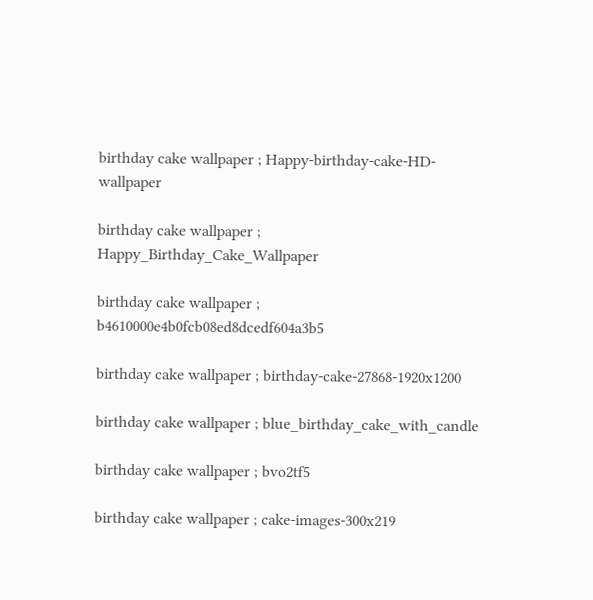birthday cake wallpaper ; Happy-birthday-cake-HD-wallpaper

birthday cake wallpaper ; Happy_Birthday_Cake_Wallpaper

birthday cake wallpaper ; b4610000e4b0fcb08ed8dcedf604a3b5

birthday cake wallpaper ; birthday-cake-27868-1920x1200

birthday cake wallpaper ; blue_birthday_cake_with_candle

birthday cake wallpaper ; bvo2tf5

birthday cake wallpaper ; cake-images-300x219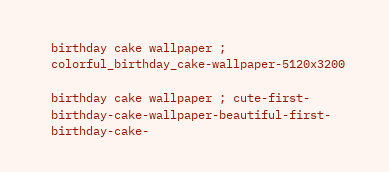birthday cake wallpaper ; colorful_birthday_cake-wallpaper-5120x3200

birthday cake wallpaper ; cute-first-birthday-cake-wallpaper-beautiful-first-birthday-cake-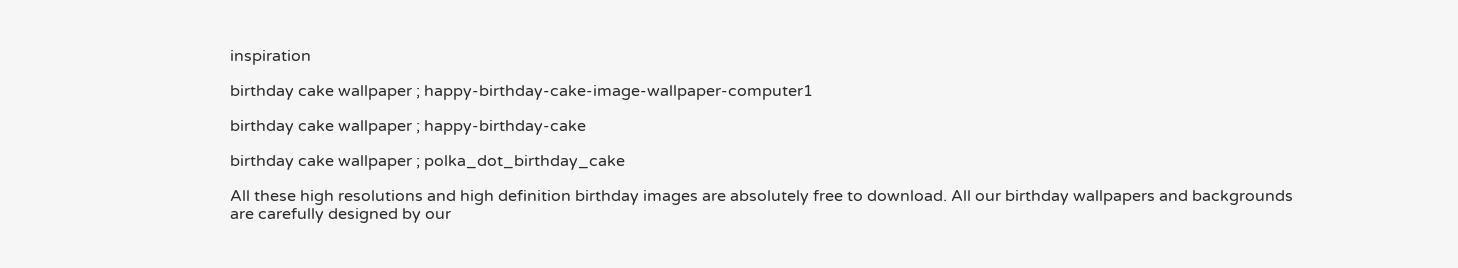inspiration

birthday cake wallpaper ; happy-birthday-cake-image-wallpaper-computer1

birthday cake wallpaper ; happy-birthday-cake

birthday cake wallpaper ; polka_dot_birthday_cake

All these high resolutions and high definition birthday images are absolutely free to download. All our birthday wallpapers and backgrounds are carefully designed by our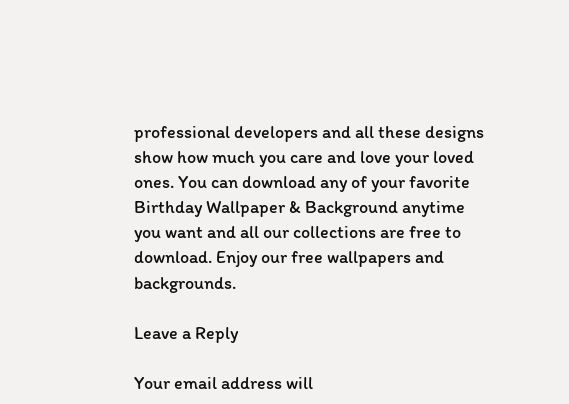professional developers and all these designs show how much you care and love your loved ones. You can download any of your favorite Birthday Wallpaper & Background anytime you want and all our collections are free to download. Enjoy our free wallpapers and backgrounds.

Leave a Reply

Your email address will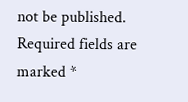not be published. Required fields are marked *